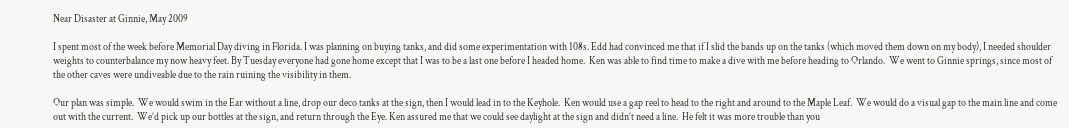Near Disaster at Ginnie, May 2009

I spent most of the week before Memorial Day diving in Florida. I was planning on buying tanks, and did some experimentation with 108s. Edd had convinced me that if I slid the bands up on the tanks (which moved them down on my body), I needed shoulder weights to counterbalance my now heavy feet. By Tuesday everyone had gone home except that I was to be a last one before I headed home.  Ken was able to find time to make a dive with me before heading to Orlando.  We went to Ginnie springs, since most of the other caves were undiveable due to the rain ruining the visibility in them.

Our plan was simple.  We would swim in the Ear without a line, drop our deco tanks at the sign, then I would lead in to the Keyhole.  Ken would use a gap reel to head to the right and around to the Maple Leaf.  We would do a visual gap to the main line and come out with the current.  We’d pick up our bottles at the sign, and return through the Eye. Ken assured me that we could see daylight at the sign and didn’t need a line.  He felt it was more trouble than you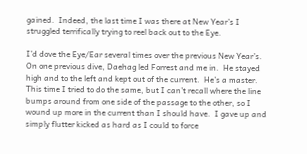gained.  Indeed, the last time I was there at New Year’s I struggled terrifically trying to reel back out to the Eye.

I’d dove the Eye/Ear several times over the previous New Year’s. On one previous dive, Daehag led Forrest and me in.  He stayed high and to the left and kept out of the current.  He’s a master.  This time I tried to do the same, but I can’t recall where the line bumps around from one side of the passage to the other, so I wound up more in the current than I should have.  I gave up and simply flutter kicked as hard as I could to force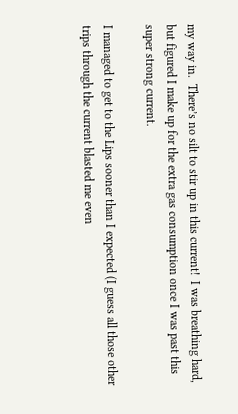my way in.  There’s no silt to stir up in this current!  I was breathing hard, but figured I make up for the extra gas consumption once I was past this super strong current.

I managed to get to the Lips sooner than I expected (I guess all those other trips through the current blasted me even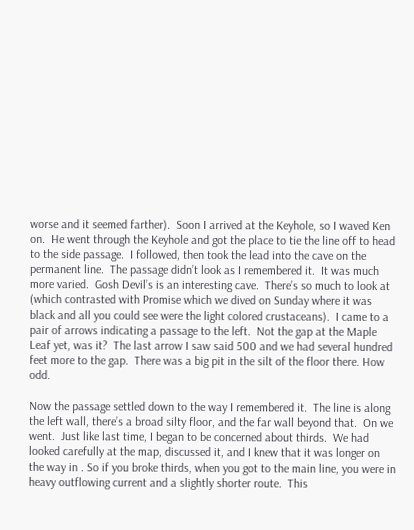worse and it seemed farther).  Soon I arrived at the Keyhole, so I waved Ken on.  He went through the Keyhole and got the place to tie the line off to head to the side passage.  I followed, then took the lead into the cave on the permanent line.  The passage didn’t look as I remembered it.  It was much more varied.  Gosh Devil’s is an interesting cave.  There’s so much to look at (which contrasted with Promise which we dived on Sunday where it was black and all you could see were the light colored crustaceans).  I came to a pair of arrows indicating a passage to the left.  Not the gap at the Maple Leaf yet, was it?  The last arrow I saw said 500 and we had several hundred feet more to the gap.  There was a big pit in the silt of the floor there. How odd.

Now the passage settled down to the way I remembered it.  The line is along the left wall, there’s a broad silty floor, and the far wall beyond that.  On we went.  Just like last time, I began to be concerned about thirds.  We had looked carefully at the map, discussed it, and I knew that it was longer on the way in . So if you broke thirds, when you got to the main line, you were in heavy outflowing current and a slightly shorter route.  This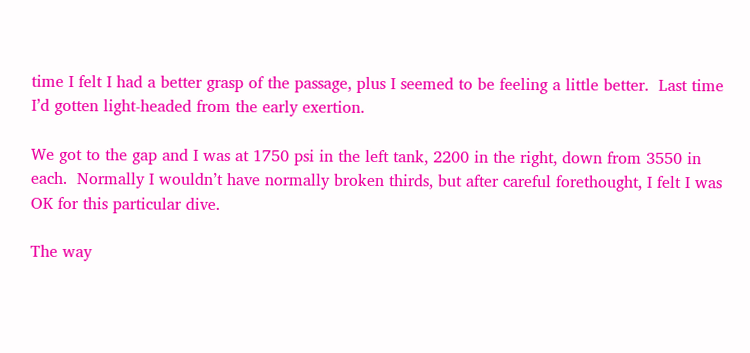time I felt I had a better grasp of the passage, plus I seemed to be feeling a little better.  Last time I’d gotten light-headed from the early exertion.

We got to the gap and I was at 1750 psi in the left tank, 2200 in the right, down from 3550 in each.  Normally I wouldn’t have normally broken thirds, but after careful forethought, I felt I was OK for this particular dive.

The way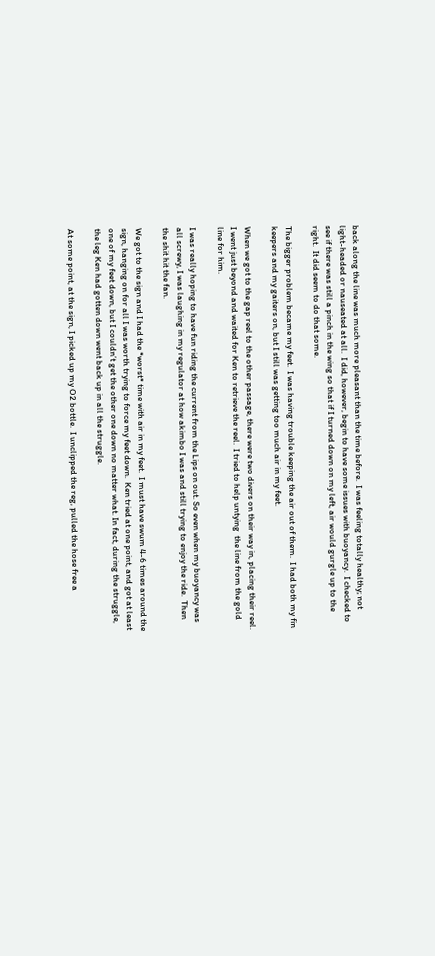back along the line was much more pleasant than the time before.  I was feeling totally healthy; not light-headed or nauseated at all.  I did, however, begin to have some issues with buoyancy.  I checked to see if there was still a pinch in the wing so that if I turned down on my left, air would gurgle up to the right.  It did seem to do that some.

The bigger problem became my feet.  I was having trouble keeping the air out of them.  I had both my fin keepers and my gaiters on, but I still was getting too much air in my feet.

When we got to the gap reel to the other passage, there were two divers on their way in, placing their reel.  I went just beyond and waited for Ken to retrieve the reel.  I tried to help untying  the line from the gold line for him.

I was really hoping to have fun riding the current from the Lips on out. So even when my buoyancy was all screwy, I was laughing in my regulator at how akimbo I was and still trying to enjoy the ride.  Then the shit hit the fan.

We got to the sign and I had the *worst* time with air in my feet.  I must have swum 4-6 times around the sign, hanging on for all I was worth trying to force my feet down.  Ken tried at one point, and got at least one of my feet down, but I couldn’t get the other one down no matter what. In fact, during the struggle, the leg Ken had gotten down went back up in all the struggle.

At some point, at the sign, I picked up my O2 bottle.  I unclipped the reg, pulled the hose free a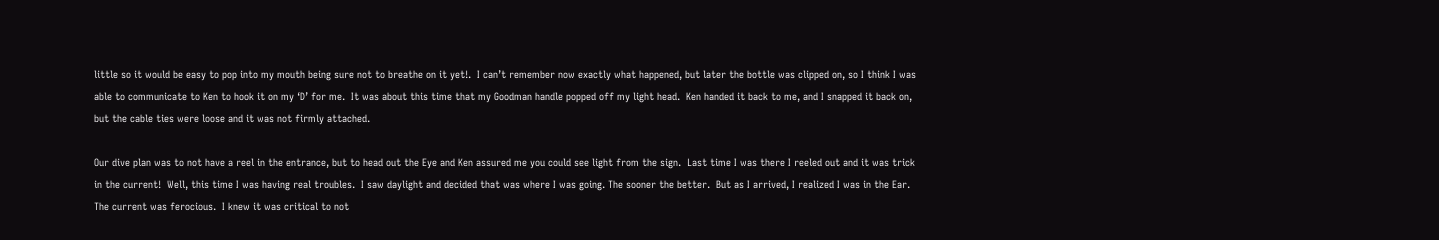little so it would be easy to pop into my mouth being sure not to breathe on it yet!.  I can’t remember now exactly what happened, but later the bottle was clipped on, so I think I was able to communicate to Ken to hook it on my ‘D’ for me.  It was about this time that my Goodman handle popped off my light head.  Ken handed it back to me, and I snapped it back on, but the cable ties were loose and it was not firmly attached.

Our dive plan was to not have a reel in the entrance, but to head out the Eye and Ken assured me you could see light from the sign.  Last time I was there I reeled out and it was trick in the current!  Well, this time I was having real troubles.  I saw daylight and decided that was where I was going. The sooner the better.  But as I arrived, I realized I was in the Ear.  The current was ferocious.  I knew it was critical to not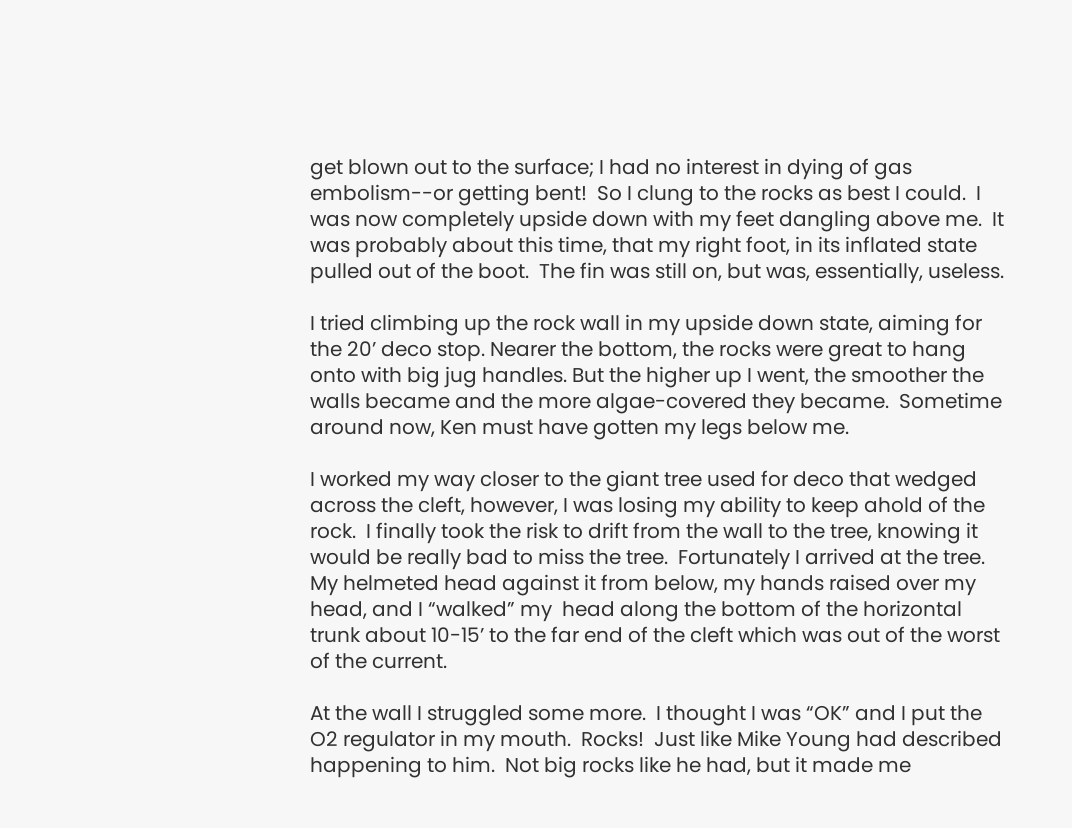get blown out to the surface; I had no interest in dying of gas embolism--or getting bent!  So I clung to the rocks as best I could.  I was now completely upside down with my feet dangling above me.  It was probably about this time, that my right foot, in its inflated state pulled out of the boot.  The fin was still on, but was, essentially, useless.

I tried climbing up the rock wall in my upside down state, aiming for the 20’ deco stop. Nearer the bottom, the rocks were great to hang onto with big jug handles. But the higher up I went, the smoother the walls became and the more algae-covered they became.  Sometime around now, Ken must have gotten my legs below me.

I worked my way closer to the giant tree used for deco that wedged across the cleft, however, I was losing my ability to keep ahold of the rock.  I finally took the risk to drift from the wall to the tree, knowing it would be really bad to miss the tree.  Fortunately I arrived at the tree.  My helmeted head against it from below, my hands raised over my head, and I “walked” my  head along the bottom of the horizontal trunk about 10-15’ to the far end of the cleft which was out of the worst of the current.

At the wall I struggled some more.  I thought I was “OK” and I put the O2 regulator in my mouth.  Rocks!  Just like Mike Young had described happening to him.  Not big rocks like he had, but it made me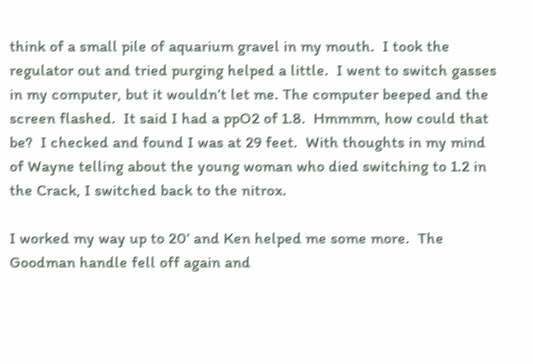think of a small pile of aquarium gravel in my mouth.  I took the regulator out and tried purging helped a little.  I went to switch gasses in my computer, but it wouldn’t let me. The computer beeped and the screen flashed.  It said I had a ppO2 of 1.8.  Hmmmm, how could that be?  I checked and found I was at 29 feet.  With thoughts in my mind of Wayne telling about the young woman who died switching to 1.2 in the Crack, I switched back to the nitrox.

I worked my way up to 20’ and Ken helped me some more.  The Goodman handle fell off again and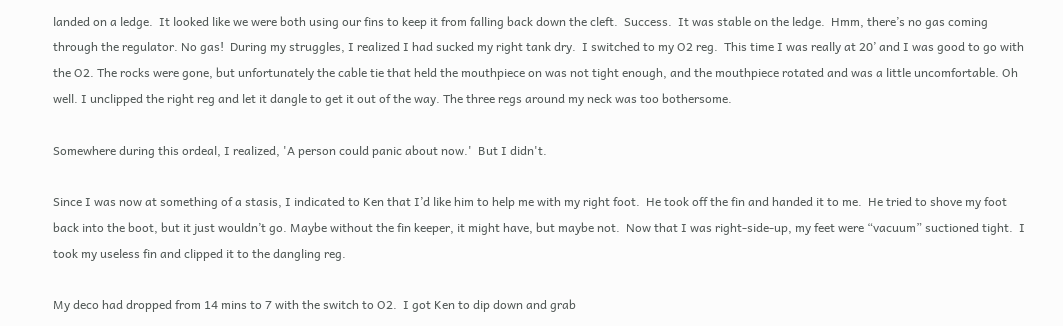landed on a ledge.  It looked like we were both using our fins to keep it from falling back down the cleft.  Success.  It was stable on the ledge.  Hmm, there’s no gas coming through the regulator. No gas!  During my struggles, I realized I had sucked my right tank dry.  I switched to my O2 reg.  This time I was really at 20’ and I was good to go with the O2. The rocks were gone, but unfortunately the cable tie that held the mouthpiece on was not tight enough, and the mouthpiece rotated and was a little uncomfortable. Oh well. I unclipped the right reg and let it dangle to get it out of the way. The three regs around my neck was too bothersome.

Somewhere during this ordeal, I realized, 'A person could panic about now.'  But I didn't.

Since I was now at something of a stasis, I indicated to Ken that I’d like him to help me with my right foot.  He took off the fin and handed it to me.  He tried to shove my foot back into the boot, but it just wouldn’t go. Maybe without the fin keeper, it might have, but maybe not.  Now that I was right-side-up, my feet were “vacuum” suctioned tight.  I took my useless fin and clipped it to the dangling reg.

My deco had dropped from 14 mins to 7 with the switch to O2.  I got Ken to dip down and grab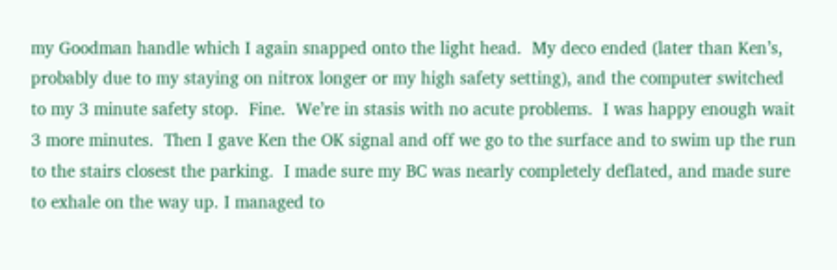my Goodman handle which I again snapped onto the light head.  My deco ended (later than Ken’s, probably due to my staying on nitrox longer or my high safety setting), and the computer switched to my 3 minute safety stop.  Fine.  We’re in stasis with no acute problems.  I was happy enough wait 3 more minutes.  Then I gave Ken the OK signal and off we go to the surface and to swim up the run to the stairs closest the parking.  I made sure my BC was nearly completely deflated, and made sure to exhale on the way up. I managed to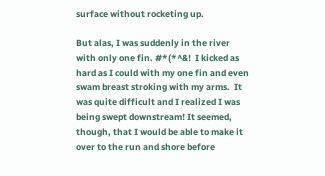surface without rocketing up.

But alas, I was suddenly in the river with only one fin. #*(*^&!  I kicked as hard as I could with my one fin and even swam breast stroking with my arms.  It was quite difficult and I realized I was being swept downstream! It seemed, though, that I would be able to make it over to the run and shore before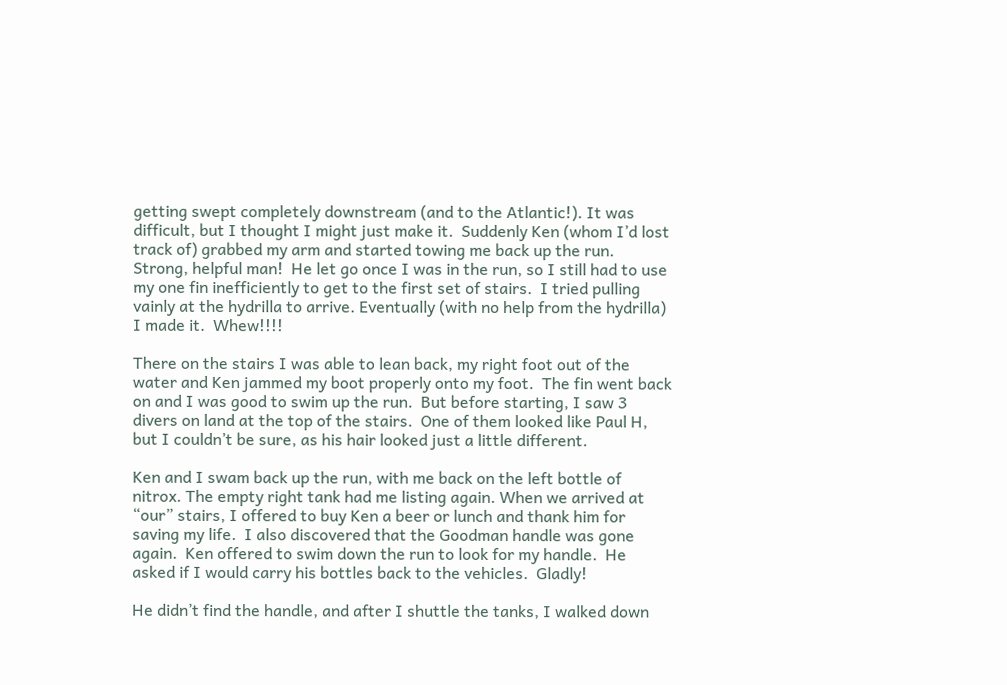getting swept completely downstream (and to the Atlantic!). It was difficult, but I thought I might just make it.  Suddenly Ken (whom I’d lost track of) grabbed my arm and started towing me back up the run.  Strong, helpful man!  He let go once I was in the run, so I still had to use my one fin inefficiently to get to the first set of stairs.  I tried pulling vainly at the hydrilla to arrive. Eventually (with no help from the hydrilla) I made it.  Whew!!!!

There on the stairs I was able to lean back, my right foot out of the water and Ken jammed my boot properly onto my foot.  The fin went back on and I was good to swim up the run.  But before starting, I saw 3 divers on land at the top of the stairs.  One of them looked like Paul H, but I couldn’t be sure, as his hair looked just a little different.

Ken and I swam back up the run, with me back on the left bottle of nitrox. The empty right tank had me listing again. When we arrived at “our” stairs, I offered to buy Ken a beer or lunch and thank him for saving my life.  I also discovered that the Goodman handle was gone again.  Ken offered to swim down the run to look for my handle.  He asked if I would carry his bottles back to the vehicles.  Gladly!

He didn’t find the handle, and after I shuttle the tanks, I walked down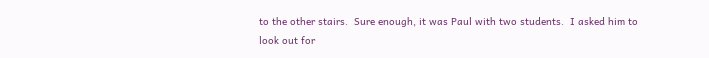to the other stairs.  Sure enough, it was Paul with two students.  I asked him to look out for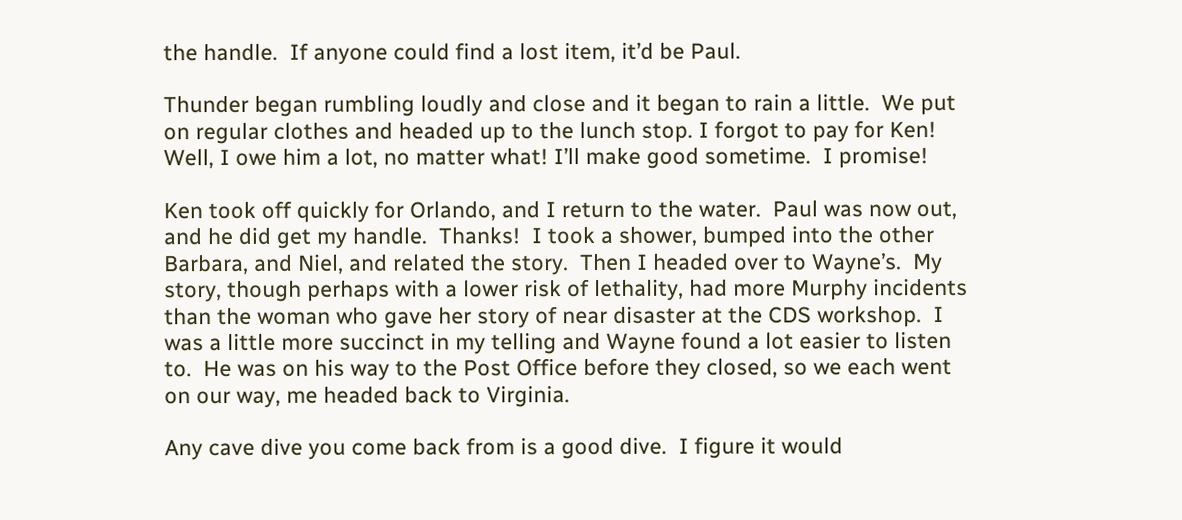the handle.  If anyone could find a lost item, it’d be Paul.

Thunder began rumbling loudly and close and it began to rain a little.  We put on regular clothes and headed up to the lunch stop. I forgot to pay for Ken!  Well, I owe him a lot, no matter what! I’ll make good sometime.  I promise!

Ken took off quickly for Orlando, and I return to the water.  Paul was now out, and he did get my handle.  Thanks!  I took a shower, bumped into the other Barbara, and Niel, and related the story.  Then I headed over to Wayne’s.  My story, though perhaps with a lower risk of lethality, had more Murphy incidents than the woman who gave her story of near disaster at the CDS workshop.  I was a little more succinct in my telling and Wayne found a lot easier to listen to.  He was on his way to the Post Office before they closed, so we each went on our way, me headed back to Virginia.

Any cave dive you come back from is a good dive.  I figure it would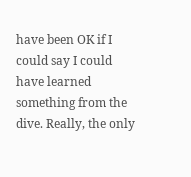have been OK if I could say I could have learned something from the dive. Really, the only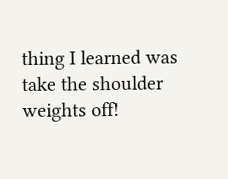thing I learned was take the shoulder weights off!